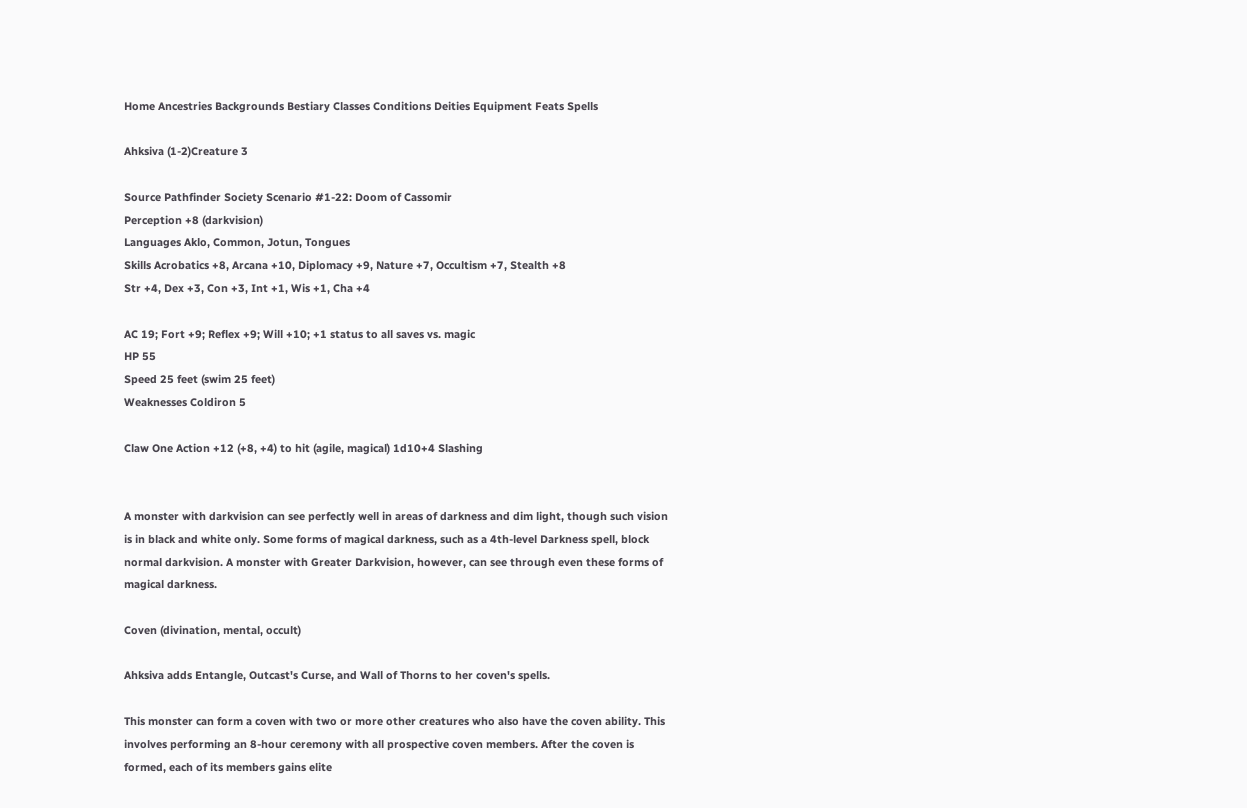Home Ancestries Backgrounds Bestiary Classes Conditions Deities Equipment Feats Spells

Ahksiva (1-2)Creature 3

Source Pathfinder Society Scenario #1-22: Doom of Cassomir
Perception +8 (darkvision)
Languages Aklo, Common, Jotun, Tongues
Skills Acrobatics +8, Arcana +10, Diplomacy +9, Nature +7, Occultism +7, Stealth +8
Str +4, Dex +3, Con +3, Int +1, Wis +1, Cha +4

AC 19; Fort +9; Reflex +9; Will +10; +1 status to all saves vs. magic
HP 55
Speed 25 feet (swim 25 feet)
Weaknesses Coldiron 5

Claw One Action +12 (+8, +4) to hit (agile, magical) 1d10+4 Slashing


A monster with darkvision can see perfectly well in areas of darkness and dim light, though such vision is in black and white only. Some forms of magical darkness, such as a 4th-level Darkness spell, block normal darkvision. A monster with Greater Darkvision, however, can see through even these forms of magical darkness.

Coven (divination, mental, occult)

Ahksiva adds Entangle, Outcast's Curse, and Wall of Thorns to her coven's spells.

This monster can form a coven with two or more other creatures who also have the coven ability. This involves performing an 8-hour ceremony with all prospective coven members. After the coven is formed, each of its members gains elite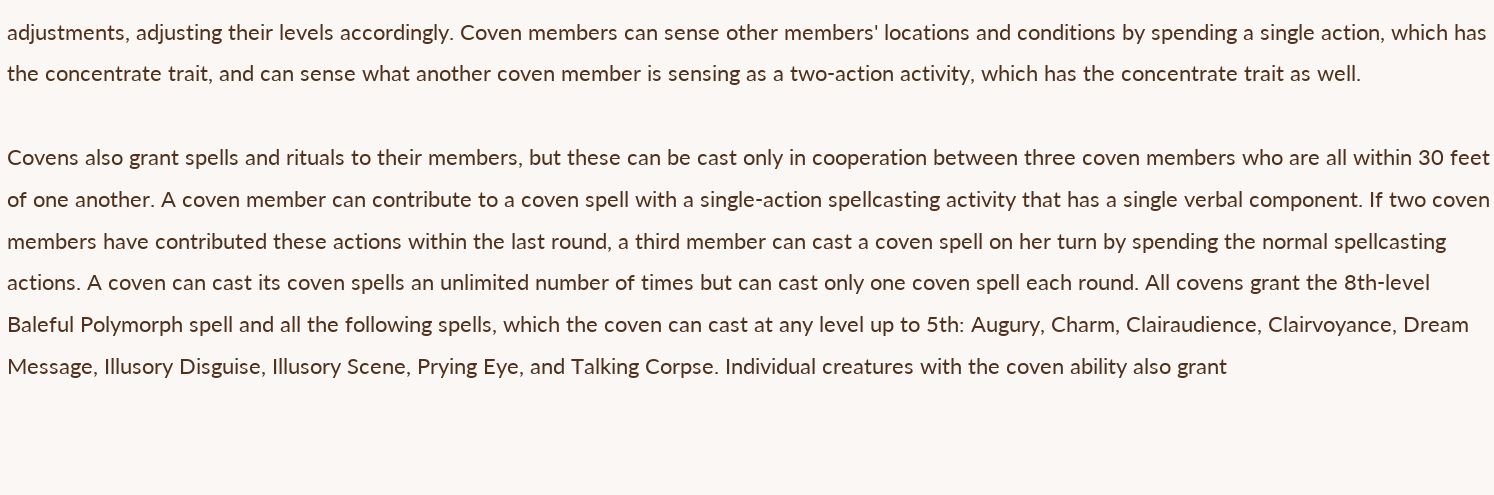adjustments, adjusting their levels accordingly. Coven members can sense other members' locations and conditions by spending a single action, which has the concentrate trait, and can sense what another coven member is sensing as a two-action activity, which has the concentrate trait as well.

Covens also grant spells and rituals to their members, but these can be cast only in cooperation between three coven members who are all within 30 feet of one another. A coven member can contribute to a coven spell with a single-action spellcasting activity that has a single verbal component. If two coven members have contributed these actions within the last round, a third member can cast a coven spell on her turn by spending the normal spellcasting actions. A coven can cast its coven spells an unlimited number of times but can cast only one coven spell each round. All covens grant the 8th-level Baleful Polymorph spell and all the following spells, which the coven can cast at any level up to 5th: Augury, Charm, Clairaudience, Clairvoyance, Dream Message, Illusory Disguise, Illusory Scene, Prying Eye, and Talking Corpse. Individual creatures with the coven ability also grant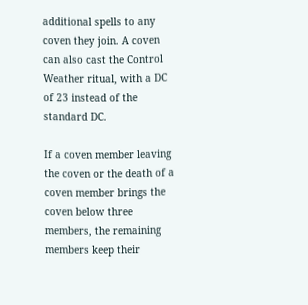additional spells to any coven they join. A coven can also cast the Control Weather ritual, with a DC of 23 instead of the standard DC.

If a coven member leaving the coven or the death of a coven member brings the coven below three members, the remaining members keep their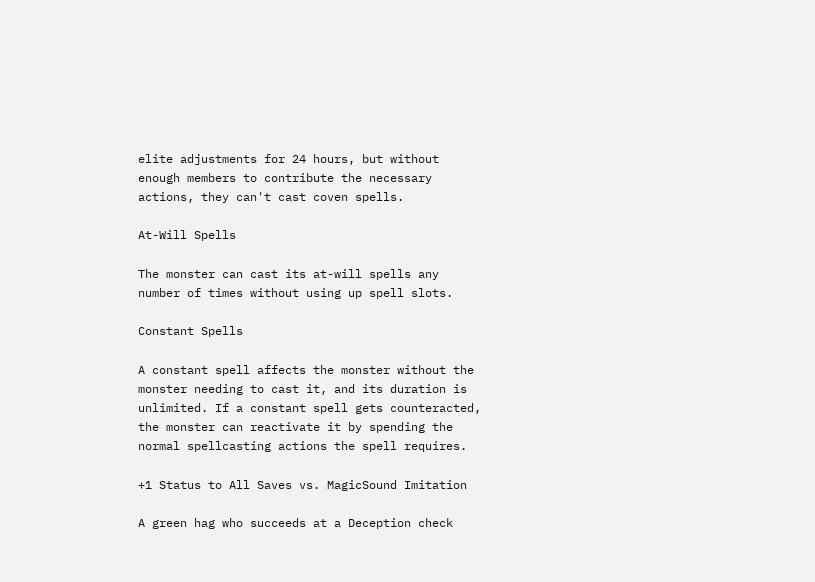elite adjustments for 24 hours, but without enough members to contribute the necessary actions, they can't cast coven spells.

At-Will Spells

The monster can cast its at-will spells any number of times without using up spell slots.

Constant Spells

A constant spell affects the monster without the monster needing to cast it, and its duration is unlimited. If a constant spell gets counteracted, the monster can reactivate it by spending the normal spellcasting actions the spell requires.

+1 Status to All Saves vs. MagicSound Imitation

A green hag who succeeds at a Deception check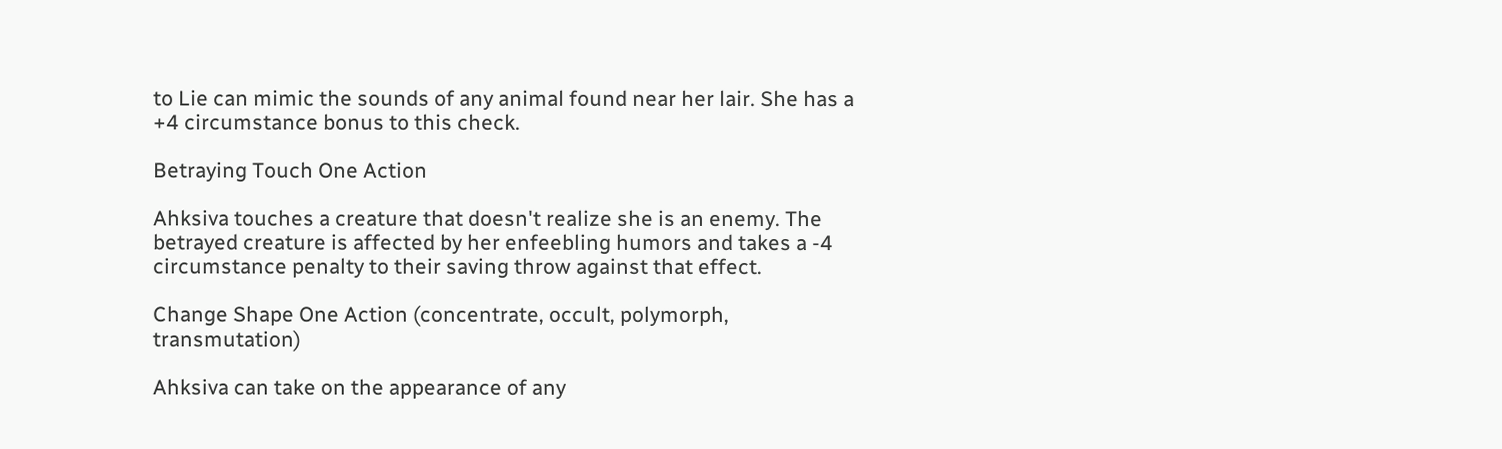to Lie can mimic the sounds of any animal found near her lair. She has a +4 circumstance bonus to this check.

Betraying Touch One Action

Ahksiva touches a creature that doesn't realize she is an enemy. The betrayed creature is affected by her enfeebling humors and takes a -4 circumstance penalty to their saving throw against that effect.

Change Shape One Action (concentrate, occult, polymorph, transmutation)

Ahksiva can take on the appearance of any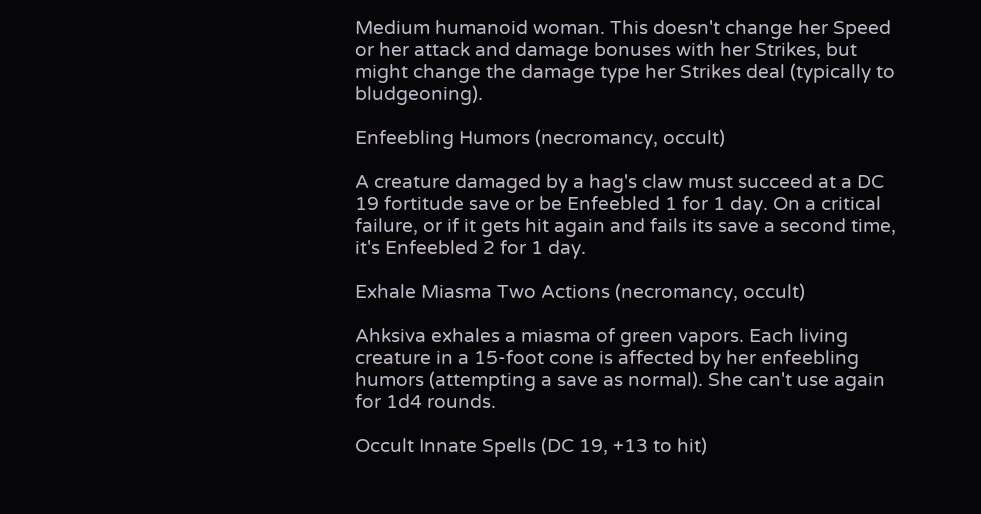Medium humanoid woman. This doesn't change her Speed or her attack and damage bonuses with her Strikes, but might change the damage type her Strikes deal (typically to bludgeoning).

Enfeebling Humors (necromancy, occult)

A creature damaged by a hag's claw must succeed at a DC 19 fortitude save or be Enfeebled 1 for 1 day. On a critical failure, or if it gets hit again and fails its save a second time, it's Enfeebled 2 for 1 day.

Exhale Miasma Two Actions (necromancy, occult)

Ahksiva exhales a miasma of green vapors. Each living creature in a 15-foot cone is affected by her enfeebling humors (attempting a save as normal). She can't use again for 1d4 rounds.

Occult Innate Spells (DC 19, +13 to hit)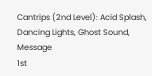Cantrips (2nd Level): Acid Splash, Dancing Lights, Ghost Sound, Message
1st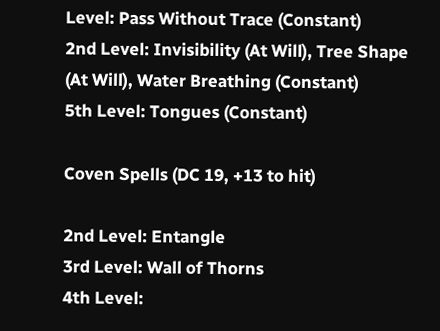Level: Pass Without Trace (Constant)
2nd Level: Invisibility (At Will), Tree Shape (At Will), Water Breathing (Constant)
5th Level: Tongues (Constant)

Coven Spells (DC 19, +13 to hit)

2nd Level: Entangle
3rd Level: Wall of Thorns
4th Level: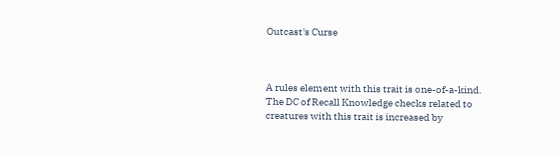Outcast's Curse



A rules element with this trait is one-of-a-kind. The DC of Recall Knowledge checks related to creatures with this trait is increased by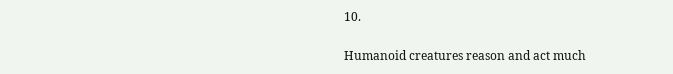10.


Humanoid creatures reason and act much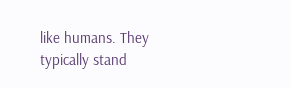like humans. They typically stand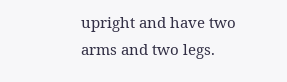upright and have two arms and two legs.